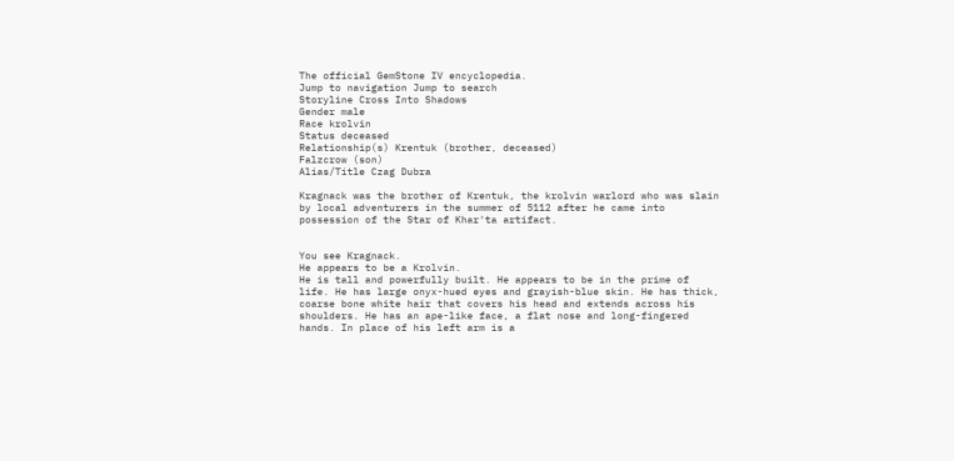The official GemStone IV encyclopedia.
Jump to navigation Jump to search
Storyline Cross Into Shadows
Gender male
Race krolvin
Status deceased
Relationship(s) Krentuk (brother, deceased)
Falzcrow (son)
Alias/Title Czag Dubra

Kragnack was the brother of Krentuk, the krolvin warlord who was slain by local adventurers in the summer of 5112 after he came into possession of the Star of Khar'ta artifact.


You see Kragnack.
He appears to be a Krolvin.
He is tall and powerfully built. He appears to be in the prime of life. He has large onyx-hued eyes and grayish-blue skin. He has thick, coarse bone white hair that covers his head and extends across his shoulders. He has an ape-like face, a flat nose and long-fingered hands. In place of his left arm is a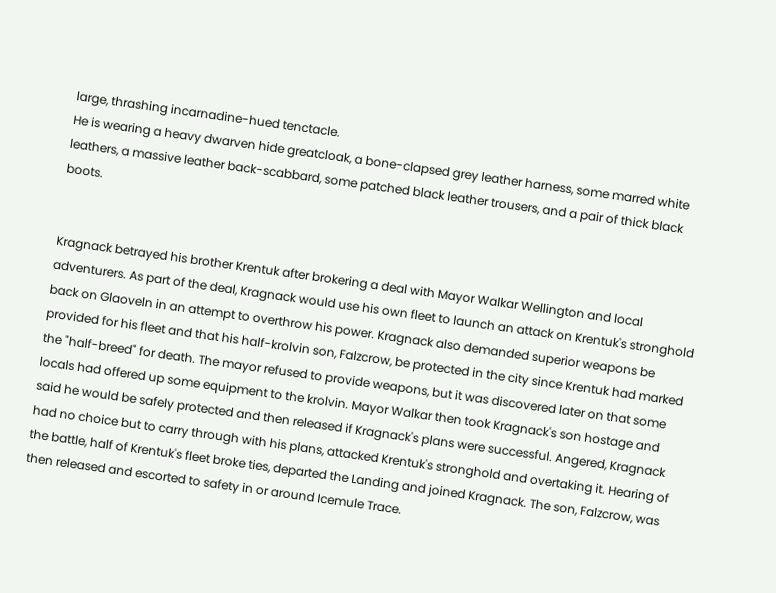large, thrashing incarnadine-hued tenctacle.
He is wearing a heavy dwarven hide greatcloak, a bone-clapsed grey leather harness, some marred white leathers, a massive leather back-scabbard, some patched black leather trousers, and a pair of thick black boots.


Kragnack betrayed his brother Krentuk after brokering a deal with Mayor Walkar Wellington and local adventurers. As part of the deal, Kragnack would use his own fleet to launch an attack on Krentuk's stronghold back on Glaoveln in an attempt to overthrow his power. Kragnack also demanded superior weapons be provided for his fleet and that his half-krolvin son, Falzcrow, be protected in the city since Krentuk had marked the "half-breed" for death. The mayor refused to provide weapons, but it was discovered later on that some locals had offered up some equipment to the krolvin. Mayor Walkar then took Kragnack's son hostage and said he would be safely protected and then released if Kragnack's plans were successful. Angered, Kragnack had no choice but to carry through with his plans, attacked Krentuk's stronghold and overtaking it. Hearing of the battle, half of Krentuk's fleet broke ties, departed the Landing and joined Kragnack. The son, Falzcrow, was then released and escorted to safety in or around Icemule Trace.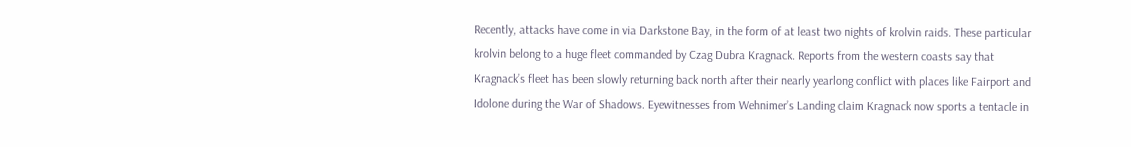Recently, attacks have come in via Darkstone Bay, in the form of at least two nights of krolvin raids. These particular krolvin belong to a huge fleet commanded by Czag Dubra Kragnack. Reports from the western coasts say that Kragnack’s fleet has been slowly returning back north after their nearly yearlong conflict with places like Fairport and Idolone during the War of Shadows. Eyewitnesses from Wehnimer’s Landing claim Kragnack now sports a tentacle in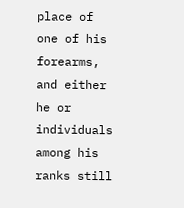place of one of his forearms, and either he or individuals among his ranks still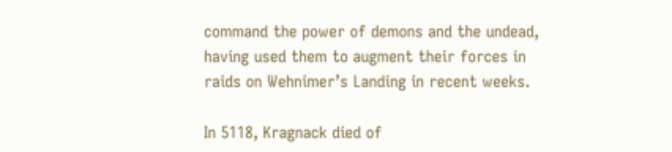command the power of demons and the undead, having used them to augment their forces in raids on Wehnimer’s Landing in recent weeks.

In 5118, Kragnack died of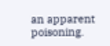an apparent poisoning.